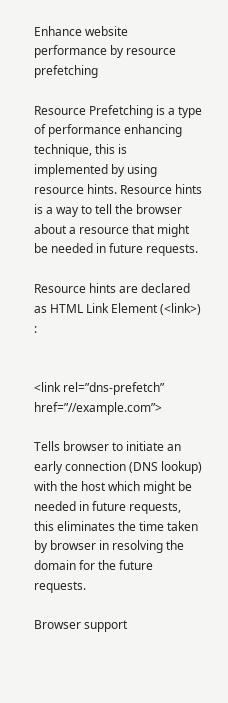Enhance website performance by resource prefetching

Resource Prefetching is a type of performance enhancing technique, this is implemented by using resource hints. Resource hints is a way to tell the browser about a resource that might be needed in future requests.

Resource hints are declared as HTML Link Element (<link>) :


<link rel=”dns-prefetch” href=”//example.com”>

Tells browser to initiate an early connection (DNS lookup) with the host which might be needed in future requests, this eliminates the time taken by browser in resolving the domain for the future requests.

Browser support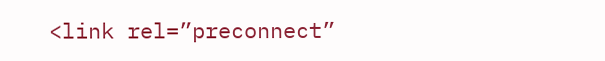<link rel=”preconnect”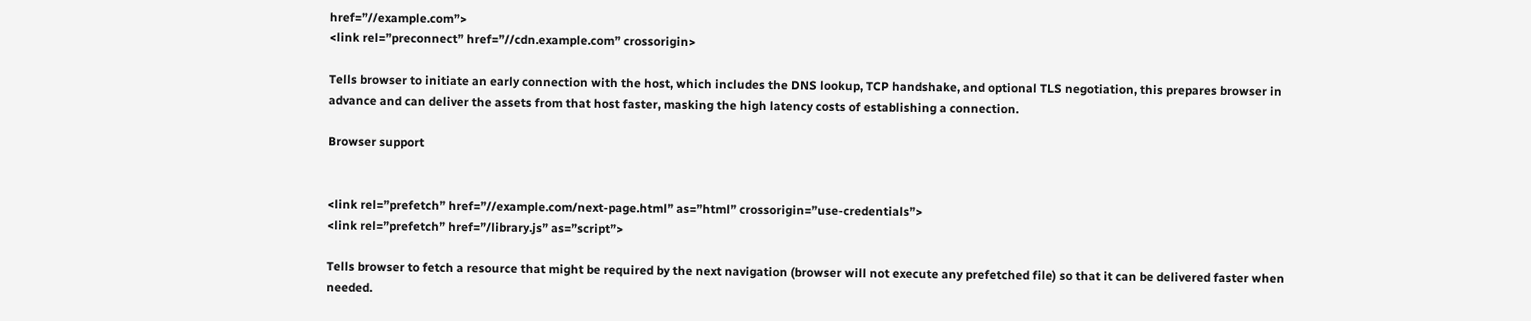href=”//example.com”>
<link rel=”preconnect” href=”//cdn.example.com” crossorigin>

Tells browser to initiate an early connection with the host, which includes the DNS lookup, TCP handshake, and optional TLS negotiation, this prepares browser in advance and can deliver the assets from that host faster, masking the high latency costs of establishing a connection.

Browser support


<link rel=”prefetch” href=”//example.com/next-page.html” as=”html” crossorigin=”use-credentials”>
<link rel=”prefetch” href=”/library.js” as=”script”>

Tells browser to fetch a resource that might be required by the next navigation (browser will not execute any prefetched file) so that it can be delivered faster when needed.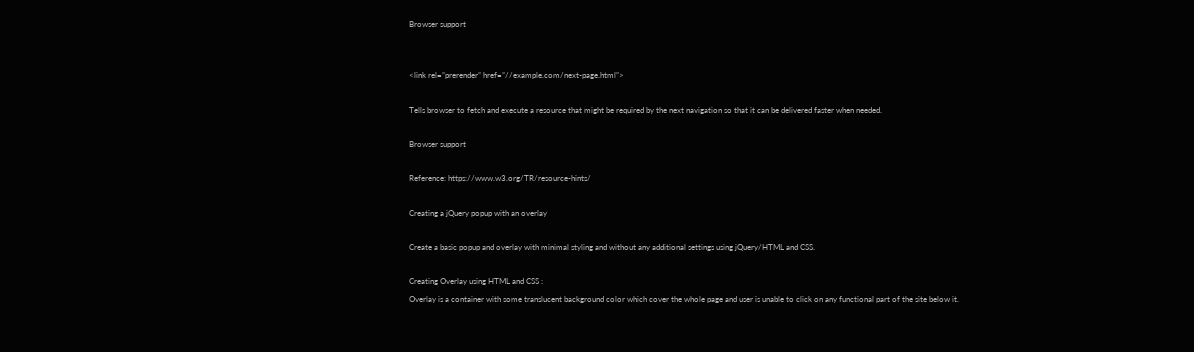Browser support


<link rel=”prerender” href=”//example.com/next-page.html”>

Tells browser to fetch and execute a resource that might be required by the next navigation so that it can be delivered faster when needed.

Browser support

Reference: https://www.w3.org/TR/resource-hints/

Creating a jQuery popup with an overlay

Create a basic popup and overlay with minimal styling and without any additional settings using jQuery/HTML and CSS.

Creating Overlay using HTML and CSS :
Overlay is a container with some translucent background color which cover the whole page and user is unable to click on any functional part of the site below it.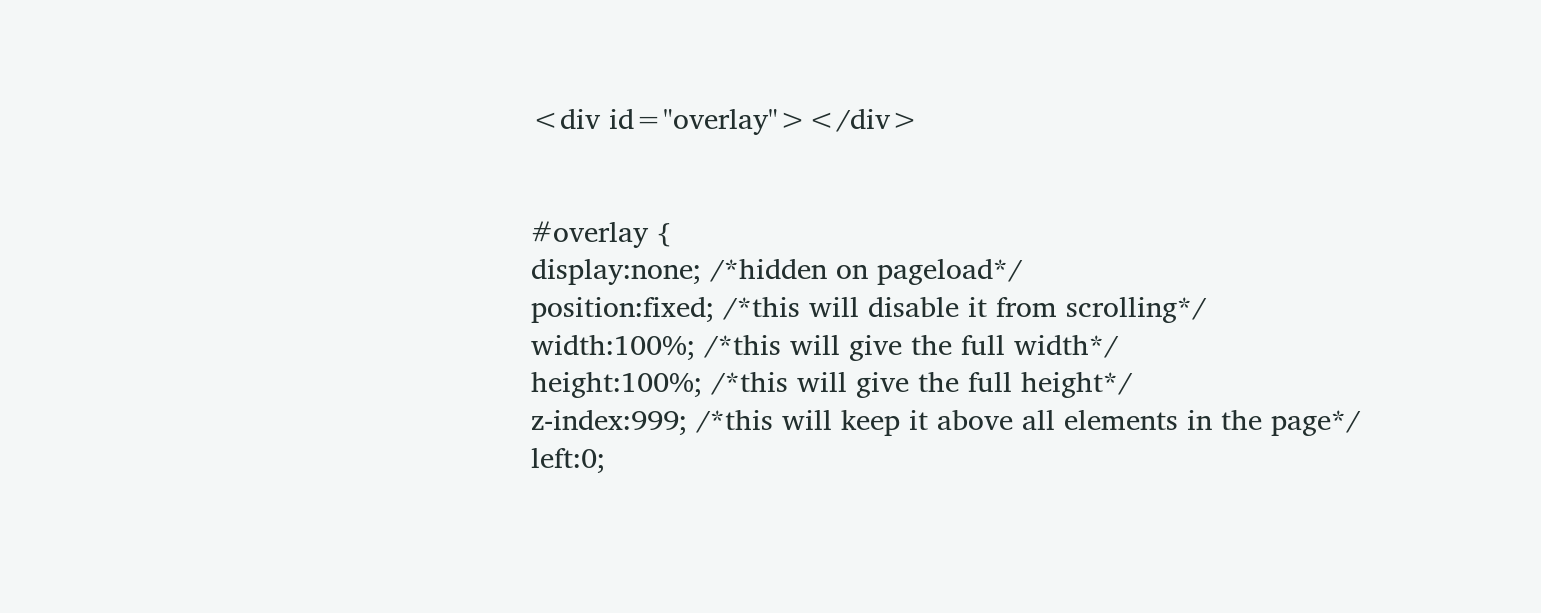<div id="overlay"></div>


#overlay {
display:none; /*hidden on pageload*/
position:fixed; /*this will disable it from scrolling*/
width:100%; /*this will give the full width*/
height:100%; /*this will give the full height*/
z-index:999; /*this will keep it above all elements in the page*/
left:0;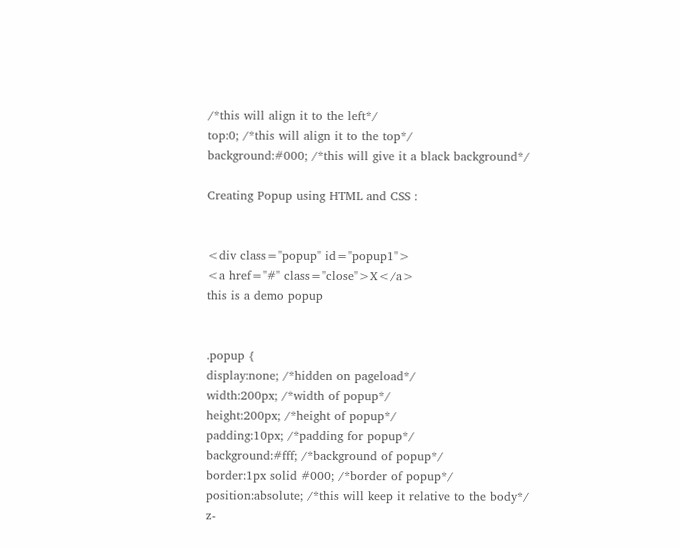/*this will align it to the left*/
top:0; /*this will align it to the top*/
background:#000; /*this will give it a black background*/

Creating Popup using HTML and CSS :


<div class="popup" id="popup1">
<a href="#" class="close">X</a>
this is a demo popup


.popup {
display:none; /*hidden on pageload*/
width:200px; /*width of popup*/
height:200px; /*height of popup*/
padding:10px; /*padding for popup*/
background:#fff; /*background of popup*/
border:1px solid #000; /*border of popup*/
position:absolute; /*this will keep it relative to the body*/
z-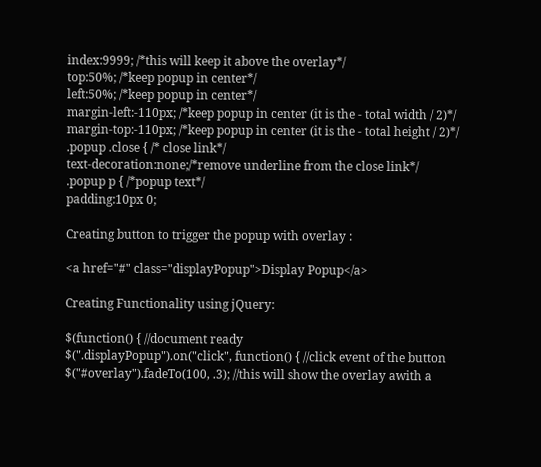index:9999; /*this will keep it above the overlay*/
top:50%; /*keep popup in center*/
left:50%; /*keep popup in center*/
margin-left:-110px; /*keep popup in center (it is the - total width / 2)*/
margin-top:-110px; /*keep popup in center (it is the - total height / 2)*/
.popup .close { /* close link*/
text-decoration:none;/*remove underline from the close link*/
.popup p { /*popup text*/
padding:10px 0;

Creating button to trigger the popup with overlay :

<a href="#" class="displayPopup">Display Popup</a>

Creating Functionality using jQuery:

$(function() { //document ready
$(".displayPopup").on("click", function() { //click event of the button
$("#overlay").fadeTo(100, .3); //this will show the overlay awith a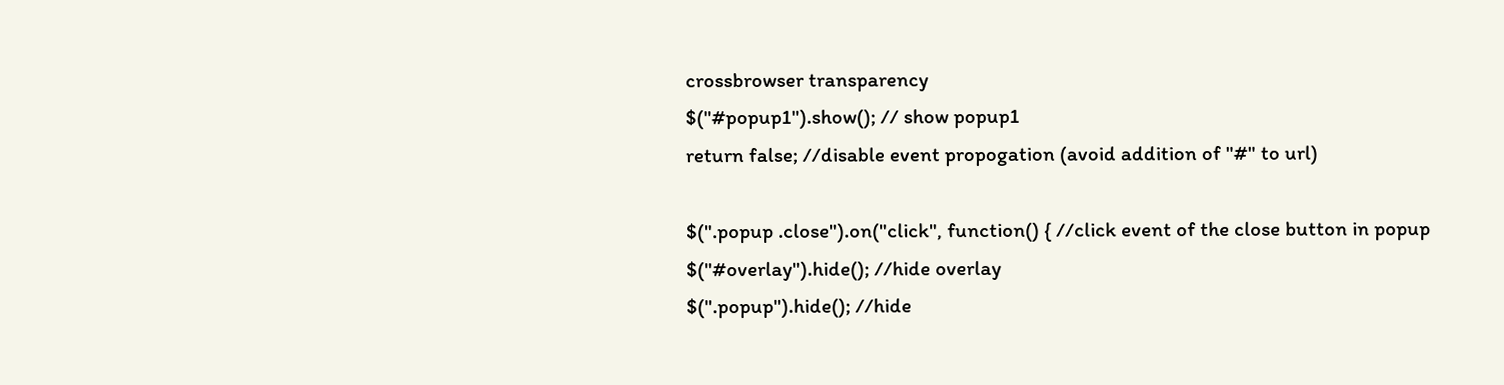crossbrowser transparency
$("#popup1").show(); // show popup1
return false; //disable event propogation (avoid addition of "#" to url)

$(".popup .close").on("click", function() { //click event of the close button in popup
$("#overlay").hide(); //hide overlay
$(".popup").hide(); //hide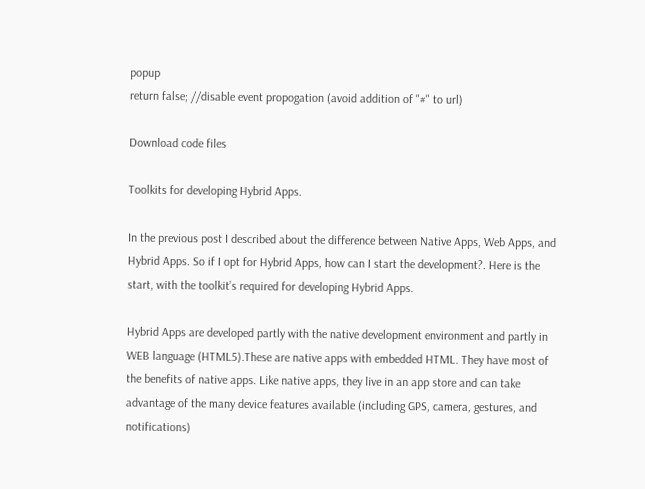popup
return false; //disable event propogation (avoid addition of "#" to url)

Download code files

Toolkits for developing Hybrid Apps.

In the previous post I described about the difference between Native Apps, Web Apps, and Hybrid Apps. So if I opt for Hybrid Apps, how can I start the development?. Here is the start, with the toolkit’s required for developing Hybrid Apps.

Hybrid Apps are developed partly with the native development environment and partly in WEB language (HTML5).These are native apps with embedded HTML. They have most of the benefits of native apps. Like native apps, they live in an app store and can take advantage of the many device features available (including GPS, camera, gestures, and notifications)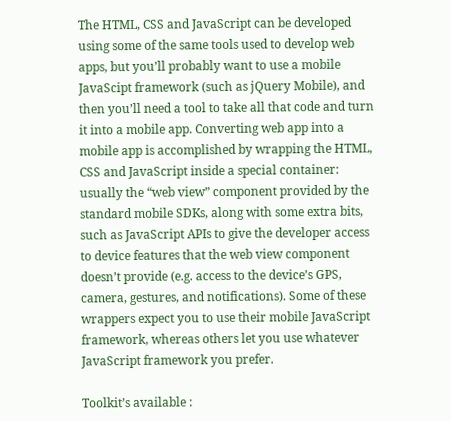The HTML, CSS and JavaScript can be developed using some of the same tools used to develop web apps, but you’ll probably want to use a mobile JavaScipt framework (such as jQuery Mobile), and then you’ll need a tool to take all that code and turn it into a mobile app. Converting web app into a mobile app is accomplished by wrapping the HTML, CSS and JavaScript inside a special container: usually the “web view” component provided by the standard mobile SDKs, along with some extra bits, such as JavaScript APIs to give the developer access to device features that the web view component doesn’t provide (e.g. access to the device’s GPS, camera, gestures, and notifications). Some of these wrappers expect you to use their mobile JavaScript framework, whereas others let you use whatever JavaScript framework you prefer.

Toolkit’s available :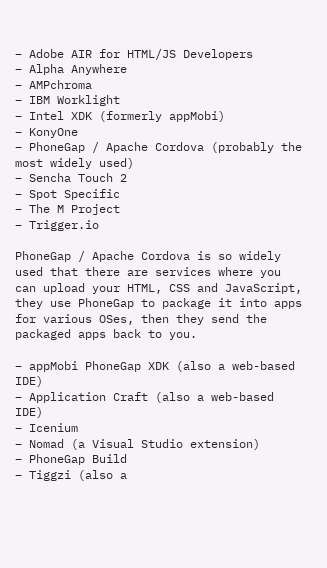– Adobe AIR for HTML/JS Developers
– Alpha Anywhere
– AMPchroma
– IBM Worklight
– Intel XDK (formerly appMobi)
– KonyOne
– PhoneGap / Apache Cordova (probably the most widely used)
– Sencha Touch 2
– Spot Specific
– The M Project
– Trigger.io

PhoneGap / Apache Cordova is so widely used that there are services where you can upload your HTML, CSS and JavaScript, they use PhoneGap to package it into apps for various OSes, then they send the packaged apps back to you.

– appMobi PhoneGap XDK (also a web-based IDE)
– Application Craft (also a web-based IDE)
– Icenium
– Nomad (a Visual Studio extension)
– PhoneGap Build
– Tiggzi (also a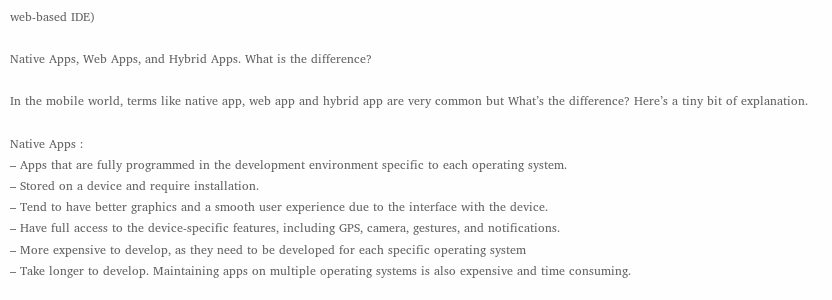web-based IDE)

Native Apps, Web Apps, and Hybrid Apps. What is the difference?

In the mobile world, terms like native app, web app and hybrid app are very common but What’s the difference? Here’s a tiny bit of explanation.

Native Apps :
– Apps that are fully programmed in the development environment specific to each operating system.
– Stored on a device and require installation.
– Tend to have better graphics and a smooth user experience due to the interface with the device.
– Have full access to the device-specific features, including GPS, camera, gestures, and notifications.
– More expensive to develop, as they need to be developed for each specific operating system
– Take longer to develop. Maintaining apps on multiple operating systems is also expensive and time consuming.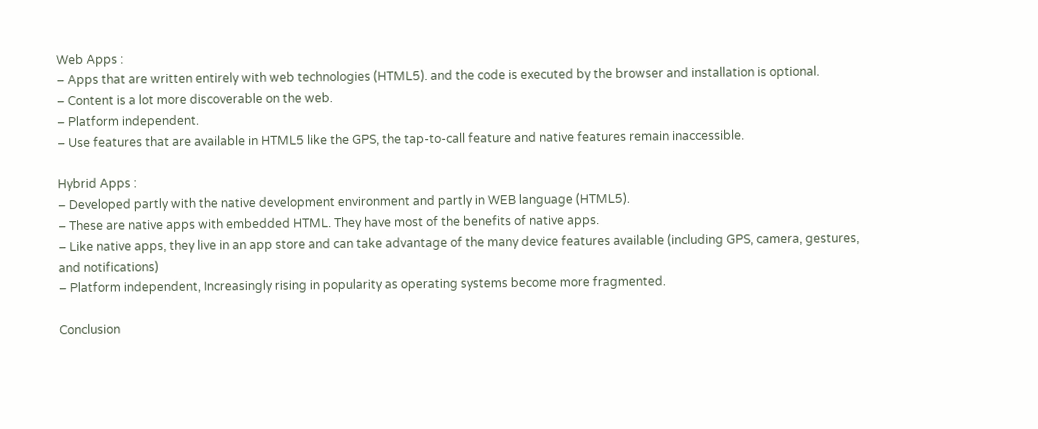Web Apps :
– Apps that are written entirely with web technologies (HTML5). and the code is executed by the browser and installation is optional.
– Content is a lot more discoverable on the web.
– Platform independent.
– Use features that are available in HTML5 like the GPS, the tap-to-call feature and native features remain inaccessible.

Hybrid Apps :
– Developed partly with the native development environment and partly in WEB language (HTML5).
– These are native apps with embedded HTML. They have most of the benefits of native apps.
– Like native apps, they live in an app store and can take advantage of the many device features available (including GPS, camera, gestures, and notifications)
– Platform independent, Increasingly rising in popularity as operating systems become more fragmented.

Conclusion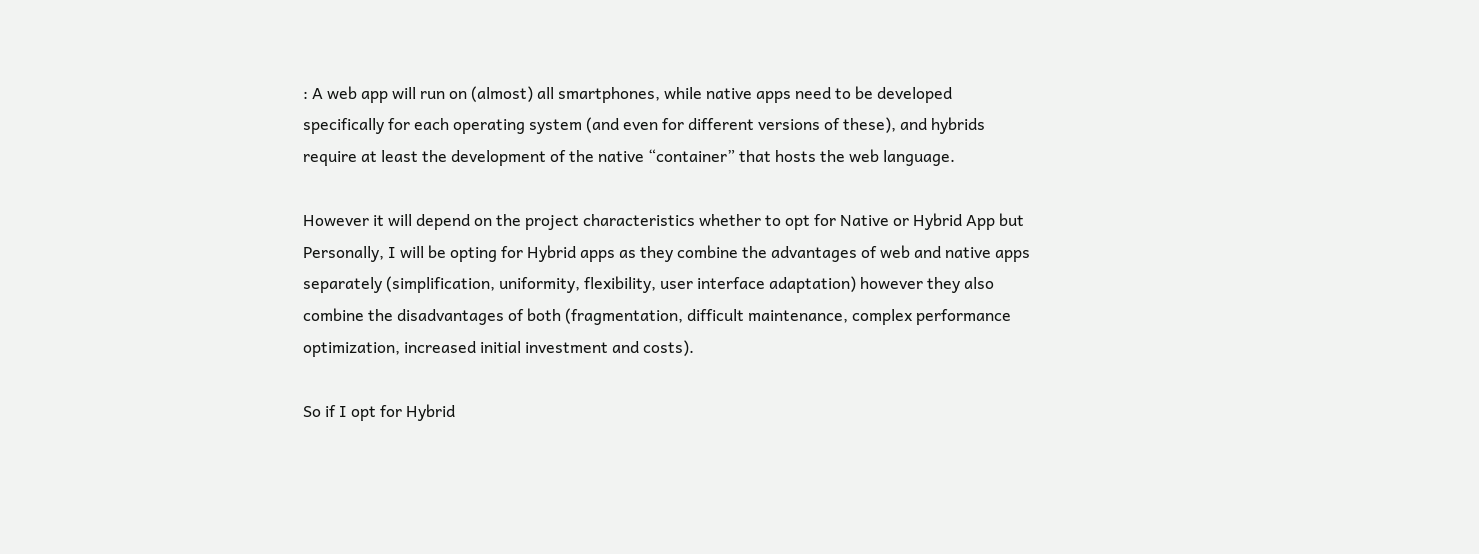: A web app will run on (almost) all smartphones, while native apps need to be developed specifically for each operating system (and even for different versions of these), and hybrids require at least the development of the native “container” that hosts the web language.

However it will depend on the project characteristics whether to opt for Native or Hybrid App but Personally, I will be opting for Hybrid apps as they combine the advantages of web and native apps separately (simplification, uniformity, flexibility, user interface adaptation) however they also combine the disadvantages of both (fragmentation, difficult maintenance, complex performance optimization, increased initial investment and costs).

So if I opt for Hybrid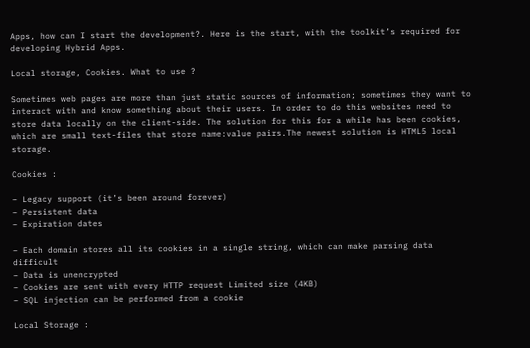Apps, how can I start the development?. Here is the start, with the toolkit’s required for developing Hybrid Apps.

Local storage, Cookies. What to use ?

Sometimes web pages are more than just static sources of information; sometimes they want to interact with and know something about their users. In order to do this websites need to store data locally on the client-side. The solution for this for a while has been cookies, which are small text-files that store name:value pairs.The newest solution is HTML5 local storage.

Cookies :

– Legacy support (it’s been around forever)
– Persistent data
– Expiration dates

– Each domain stores all its cookies in a single string, which can make parsing data difficult
– Data is unencrypted
– Cookies are sent with every HTTP request Limited size (4KB)
– SQL injection can be performed from a cookie

Local Storage :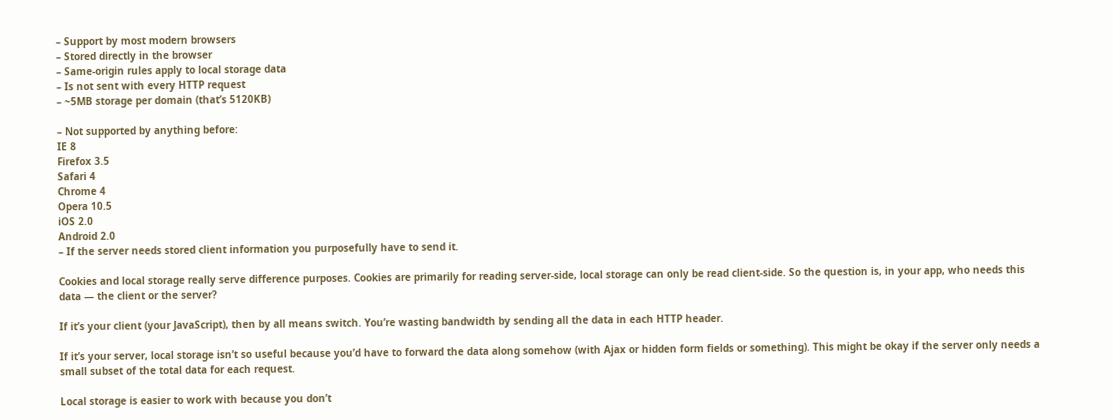– Support by most modern browsers
– Stored directly in the browser
– Same-origin rules apply to local storage data
– Is not sent with every HTTP request
– ~5MB storage per domain (that’s 5120KB)

– Not supported by anything before:
IE 8
Firefox 3.5
Safari 4
Chrome 4
Opera 10.5
iOS 2.0
Android 2.0
– If the server needs stored client information you purposefully have to send it.

Cookies and local storage really serve difference purposes. Cookies are primarily for reading server-side, local storage can only be read client-side. So the question is, in your app, who needs this data — the client or the server?

If it’s your client (your JavaScript), then by all means switch. You’re wasting bandwidth by sending all the data in each HTTP header.

If it’s your server, local storage isn’t so useful because you’d have to forward the data along somehow (with Ajax or hidden form fields or something). This might be okay if the server only needs a small subset of the total data for each request.

Local storage is easier to work with because you don’t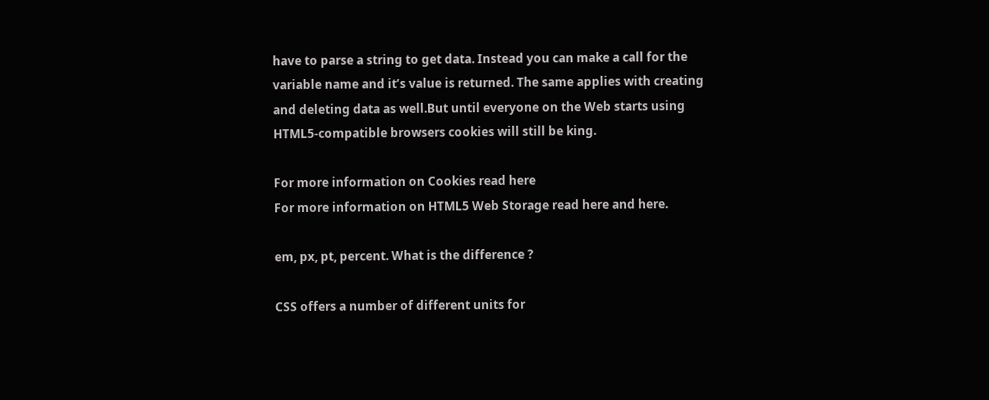have to parse a string to get data. Instead you can make a call for the variable name and it’s value is returned. The same applies with creating and deleting data as well.But until everyone on the Web starts using HTML5-compatible browsers cookies will still be king.

For more information on Cookies read here
For more information on HTML5 Web Storage read here and here.

em, px, pt, percent. What is the difference ?

CSS offers a number of different units for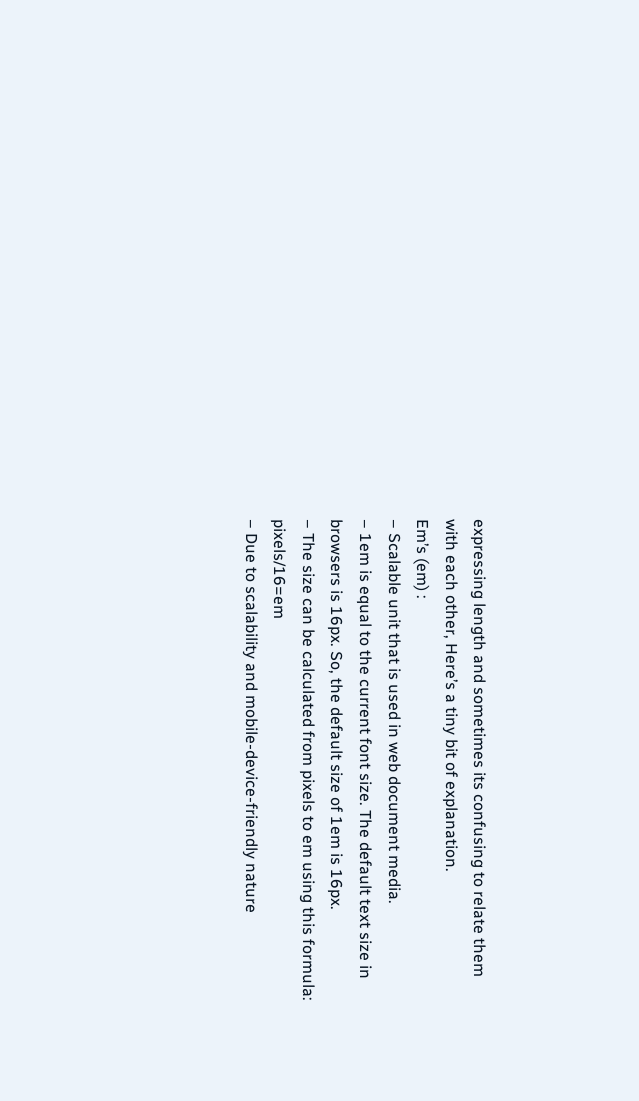expressing length and sometimes its confusing to relate them with each other, Here’s a tiny bit of explanation.
Em’s (em) :
– Scalable unit that is used in web document media.
– 1em is equal to the current font size. The default text size in browsers is 16px. So, the default size of 1em is 16px.
– The size can be calculated from pixels to em using this formula: pixels/16=em
– Due to scalability and mobile-device-friendly nature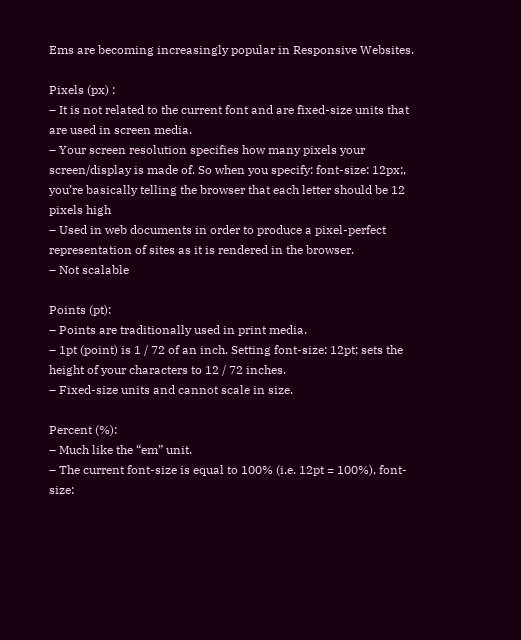Ems are becoming increasingly popular in Responsive Websites.

Pixels (px) :
– It is not related to the current font and are fixed-size units that are used in screen media.
– Your screen resolution specifies how many pixels your screen/display is made of. So when you specify: font-size: 12px;, you’re basically telling the browser that each letter should be 12 pixels high
– Used in web documents in order to produce a pixel-perfect representation of sites as it is rendered in the browser.
– Not scalable

Points (pt):
– Points are traditionally used in print media.
– 1pt (point) is 1 / 72 of an inch. Setting font-size: 12pt; sets the height of your characters to 12 / 72 inches.
– Fixed-size units and cannot scale in size.

Percent (%):
– Much like the “em” unit.
– The current font-size is equal to 100% (i.e. 12pt = 100%), font-size: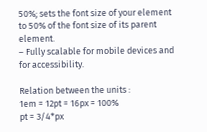50%; sets the font size of your element to 50% of the font size of its parent element.
– Fully scalable for mobile devices and for accessibility.

Relation between the units :
1em = 12pt = 16px = 100%
pt = 3/4*px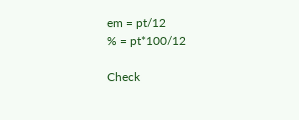em = pt/12
% = pt*100/12

Check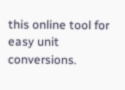this online tool for easy unit conversions.